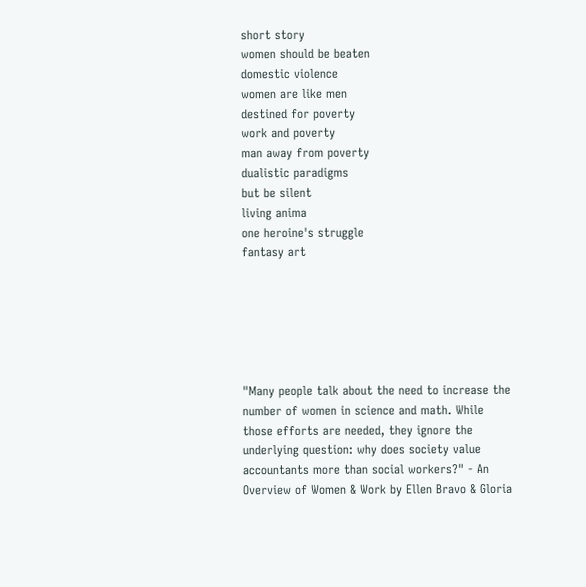short story
women should be beaten
domestic violence
women are like men
destined for poverty
work and poverty
man away from poverty
dualistic paradigms
but be silent
living anima
one heroine's struggle
fantasy art






"Many people talk about the need to increase the number of women in science and math. While those efforts are needed, they ignore the underlying question: why does society value accountants more than social workers?" - An Overview of Women & Work by Ellen Bravo & Gloria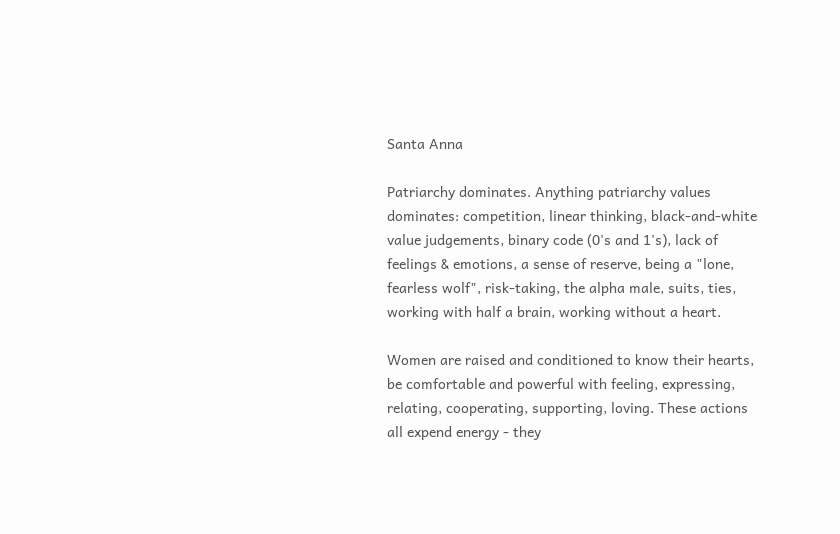Santa Anna

Patriarchy dominates. Anything patriarchy values dominates: competition, linear thinking, black-and-white value judgements, binary code (0's and 1's), lack of feelings & emotions, a sense of reserve, being a "lone, fearless wolf", risk-taking, the alpha male, suits, ties, working with half a brain, working without a heart.

Women are raised and conditioned to know their hearts, be comfortable and powerful with feeling, expressing, relating, cooperating, supporting, loving. These actions all expend energy - they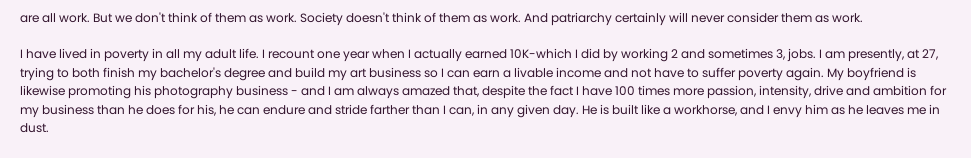are all work. But we don't think of them as work. Society doesn't think of them as work. And patriarchy certainly will never consider them as work.

I have lived in poverty in all my adult life. I recount one year when I actually earned 10K-which I did by working 2 and sometimes 3, jobs. I am presently, at 27, trying to both finish my bachelor's degree and build my art business so I can earn a livable income and not have to suffer poverty again. My boyfriend is likewise promoting his photography business - and I am always amazed that, despite the fact I have 100 times more passion, intensity, drive and ambition for my business than he does for his, he can endure and stride farther than I can, in any given day. He is built like a workhorse, and I envy him as he leaves me in dust.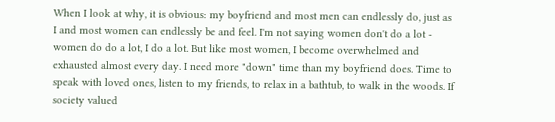When I look at why, it is obvious: my boyfriend and most men can endlessly do, just as I and most women can endlessly be and feel. I'm not saying women don't do a lot - women do do a lot, I do a lot. But like most women, I become overwhelmed and exhausted almost every day. I need more "down" time than my boyfriend does. Time to speak with loved ones, listen to my friends, to relax in a bathtub, to walk in the woods. If society valued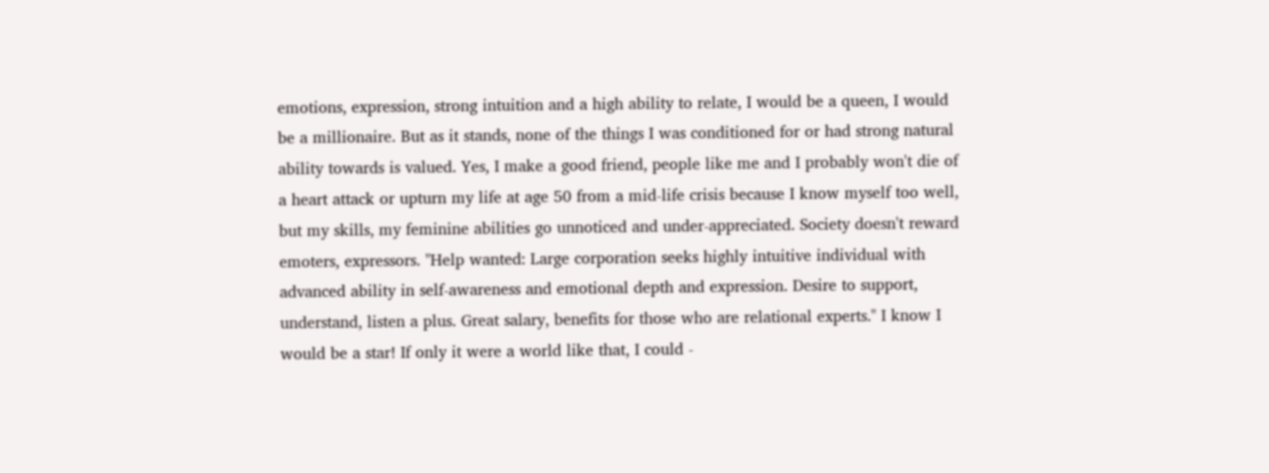emotions, expression, strong intuition and a high ability to relate, I would be a queen, I would be a millionaire. But as it stands, none of the things I was conditioned for or had strong natural ability towards is valued. Yes, I make a good friend, people like me and I probably won't die of a heart attack or upturn my life at age 50 from a mid-life crisis because I know myself too well, but my skills, my feminine abilities go unnoticed and under-appreciated. Society doesn't reward emoters, expressors. "Help wanted: Large corporation seeks highly intuitive individual with advanced ability in self-awareness and emotional depth and expression. Desire to support, understand, listen a plus. Great salary, benefits for those who are relational experts." I know I would be a star! If only it were a world like that, I could -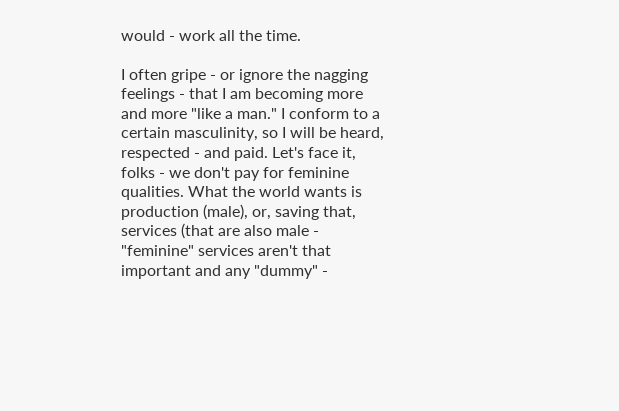would - work all the time.

I often gripe - or ignore the nagging feelings - that I am becoming more and more "like a man." I conform to a certain masculinity, so I will be heard, respected - and paid. Let's face it, folks - we don't pay for feminine qualities. What the world wants is production (male), or, saving that, services (that are also male - "feminine" services aren't that important and any "dummy" -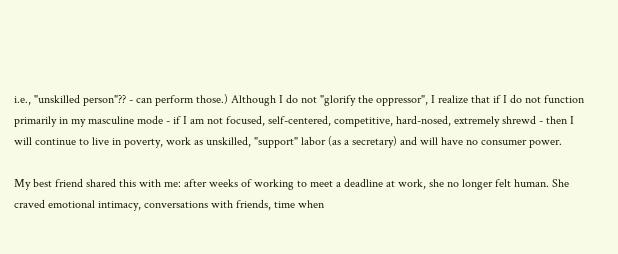i.e., "unskilled person"?? - can perform those.) Although I do not "glorify the oppressor", I realize that if I do not function primarily in my masculine mode - if I am not focused, self-centered, competitive, hard-nosed, extremely shrewd - then I will continue to live in poverty, work as unskilled, "support" labor (as a secretary) and will have no consumer power.

My best friend shared this with me: after weeks of working to meet a deadline at work, she no longer felt human. She craved emotional intimacy, conversations with friends, time when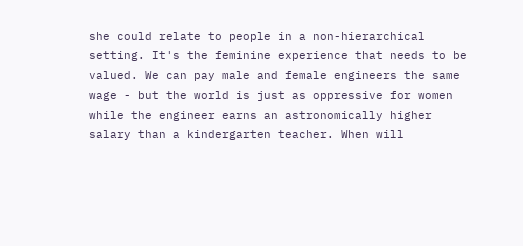she could relate to people in a non-hierarchical setting. It's the feminine experience that needs to be valued. We can pay male and female engineers the same wage - but the world is just as oppressive for women while the engineer earns an astronomically higher salary than a kindergarten teacher. When will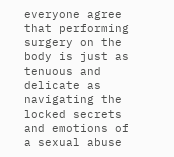everyone agree that performing surgery on the body is just as tenuous and delicate as navigating the locked secrets and emotions of a sexual abuse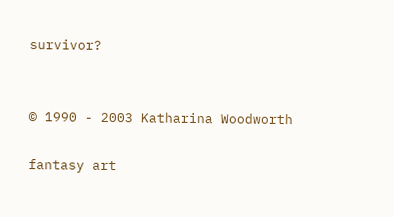survivor?


© 1990 - 2003 Katharina Woodworth

fantasy art